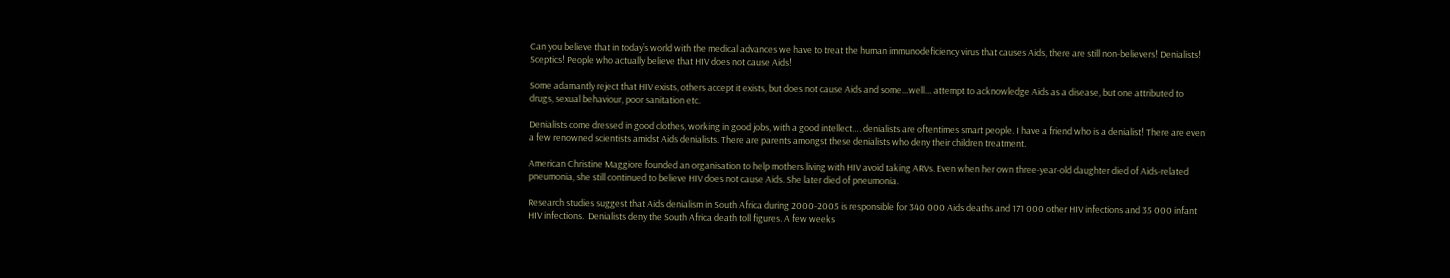Can you believe that in today’s world with the medical advances we have to treat the human immunodeficiency virus that causes Aids, there are still non-believers! Denialists! Sceptics! People who actually believe that HIV does not cause Aids!

Some adamantly reject that HIV exists, others accept it exists, but does not cause Aids and some…well… attempt to acknowledge Aids as a disease, but one attributed to drugs, sexual behaviour, poor sanitation etc.

Denialists come dressed in good clothes, working in good jobs, with a good intellect…. denialists are oftentimes smart people. I have a friend who is a denialist! There are even a few renowned scientists amidst Aids denialists. There are parents amongst these denialists who deny their children treatment.

American Christine Maggiore founded an organisation to help mothers living with HIV avoid taking ARVs. Even when her own three-year-old daughter died of Aids-related pneumonia, she still continued to believe HIV does not cause Aids. She later died of pneumonia.

Research studies suggest that Aids denialism in South Africa during 2000-2005 is responsible for 340 000 Aids deaths and 171 000 other HIV infections and 35 000 infant HIV infections.  Denialists deny the South Africa death toll figures. A few weeks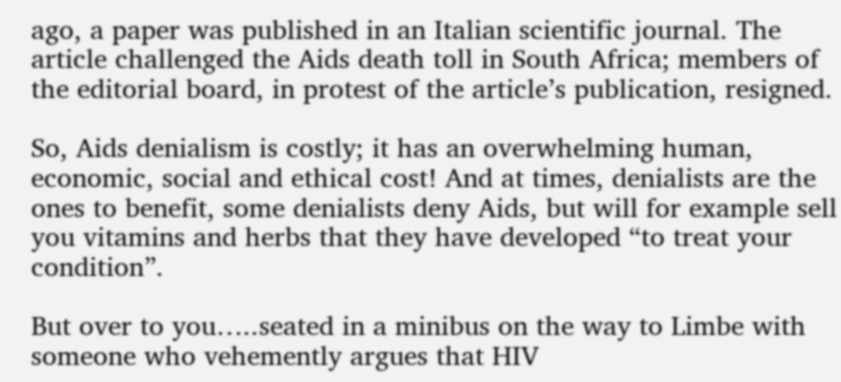ago, a paper was published in an Italian scientific journal. The article challenged the Aids death toll in South Africa; members of the editorial board, in protest of the article’s publication, resigned.

So, Aids denialism is costly; it has an overwhelming human, economic, social and ethical cost! And at times, denialists are the ones to benefit, some denialists deny Aids, but will for example sell you vitamins and herbs that they have developed “to treat your condition”.

But over to you…..seated in a minibus on the way to Limbe with someone who vehemently argues that HIV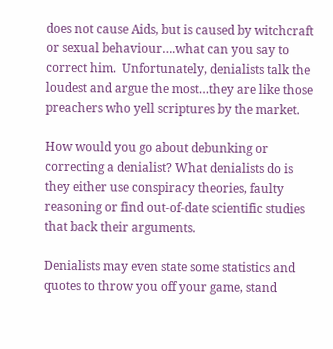does not cause Aids, but is caused by witchcraft or sexual behaviour….what can you say to correct him.  Unfortunately, denialists talk the loudest and argue the most…they are like those preachers who yell scriptures by the market.

How would you go about debunking or correcting a denialist? What denialists do is they either use conspiracy theories, faulty reasoning or find out-of-date scientific studies that back their arguments.

Denialists may even state some statistics and quotes to throw you off your game, stand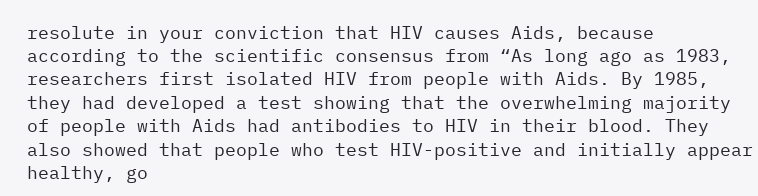resolute in your conviction that HIV causes Aids, because according to the scientific consensus from “As long ago as 1983, researchers first isolated HIV from people with Aids. By 1985, they had developed a test showing that the overwhelming majority of people with Aids had antibodies to HIV in their blood. They also showed that people who test HIV-positive and initially appear healthy, go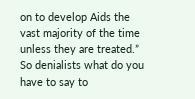on to develop Aids the vast majority of the time unless they are treated.” So denialists what do you have to say to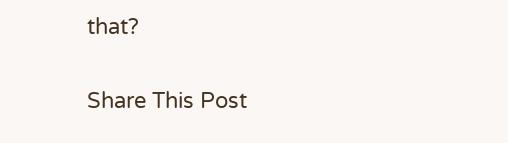that?

Share This Post